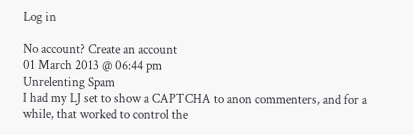Log in

No account? Create an account
01 March 2013 @ 06:44 pm
Unrelenting Spam
I had my LJ set to show a CAPTCHA to anon commenters, and for a while, that worked to control the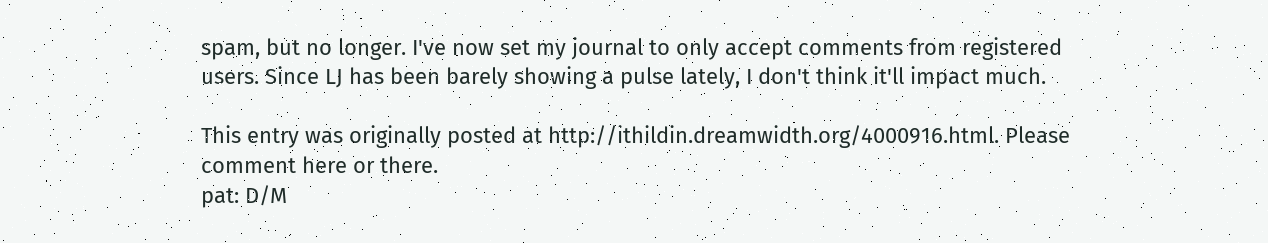spam, but no longer. I've now set my journal to only accept comments from registered users. Since LJ has been barely showing a pulse lately, I don't think it'll impact much.

This entry was originally posted at http://ithildin.dreamwidth.org/4000916.html. Please comment here or there.
pat: D/M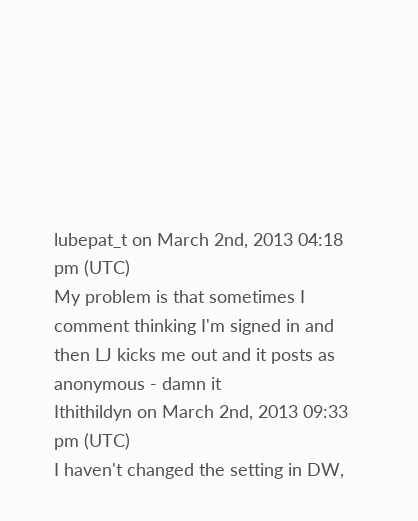lubepat_t on March 2nd, 2013 04:18 pm (UTC)
My problem is that sometimes I comment thinking I'm signed in and then LJ kicks me out and it posts as anonymous - damn it
Ithithildyn on March 2nd, 2013 09:33 pm (UTC)
I haven't changed the setting in DW,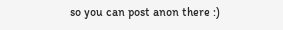so you can post anon there :)